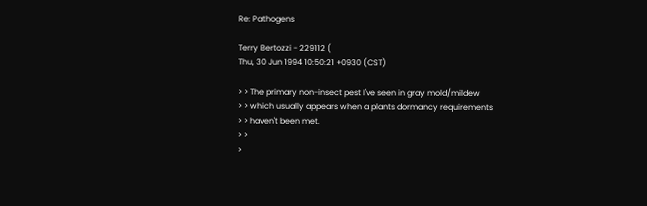Re: Pathogens

Terry Bertozzi - 229112 (
Thu, 30 Jun 1994 10:50:21 +0930 (CST)

> > The primary non-insect pest I've seen in gray mold/mildew
> > which usually appears when a plants dormancy requirements
> > haven't been met.
> >
>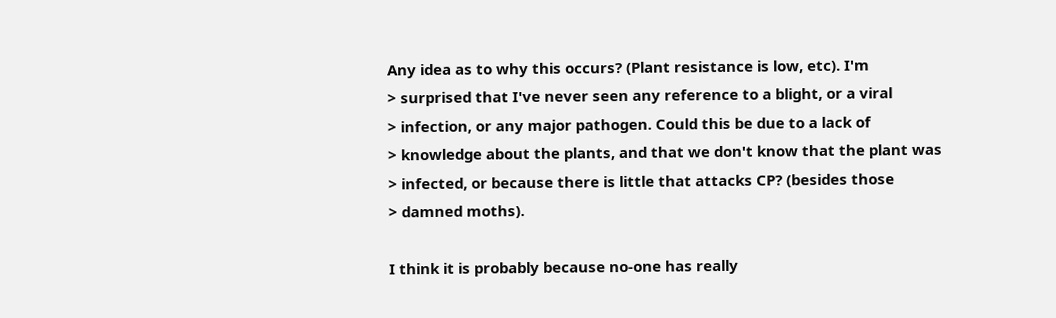Any idea as to why this occurs? (Plant resistance is low, etc). I'm
> surprised that I've never seen any reference to a blight, or a viral
> infection, or any major pathogen. Could this be due to a lack of
> knowledge about the plants, and that we don't know that the plant was
> infected, or because there is little that attacks CP? (besides those
> damned moths).

I think it is probably because no-one has really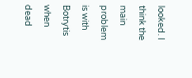looked. I think the main
problem is with Botrytis when dead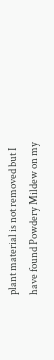plant material is not removed but I
have found Powdery Mildew on my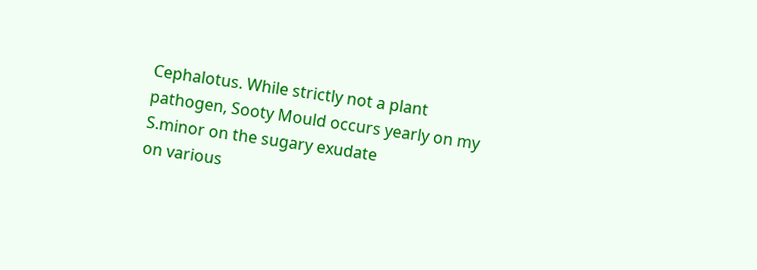Cephalotus. While strictly not a plant
pathogen, Sooty Mould occurs yearly on my S.minor on the sugary exudate
on various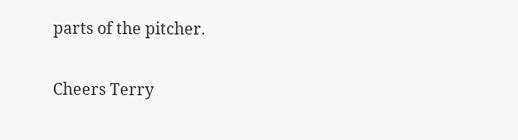parts of the pitcher.


Cheers Terry